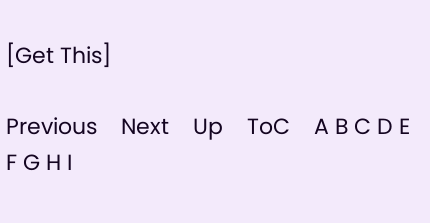[Get This]

Previous    Next    Up    ToC    A B C D E F G H I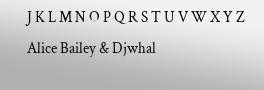J K L M N O P Q R S T U V W X Y Z
Alice Bailey & Djwhal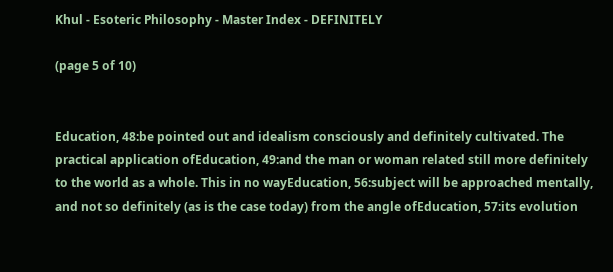Khul - Esoteric Philosophy - Master Index - DEFINITELY

(page 5 of 10)


Education, 48:be pointed out and idealism consciously and definitely cultivated. The practical application ofEducation, 49:and the man or woman related still more definitely to the world as a whole. This in no wayEducation, 56:subject will be approached mentally, and not so definitely (as is the case today) from the angle ofEducation, 57:its evolution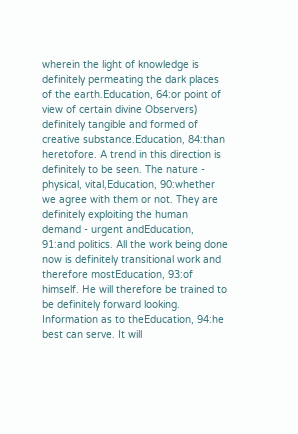wherein the light of knowledge is definitely permeating the dark places of the earth.Education, 64:or point of view of certain divine Observers) definitely tangible and formed of creative substance.Education, 84:than heretofore. A trend in this direction is definitely to be seen. The nature - physical, vital,Education, 90:whether we agree with them or not. They are definitely exploiting the human demand - urgent andEducation, 91:and politics. All the work being done now is definitely transitional work and therefore mostEducation, 93:of himself. He will therefore be trained to be definitely forward looking. Information as to theEducation, 94:he best can serve. It will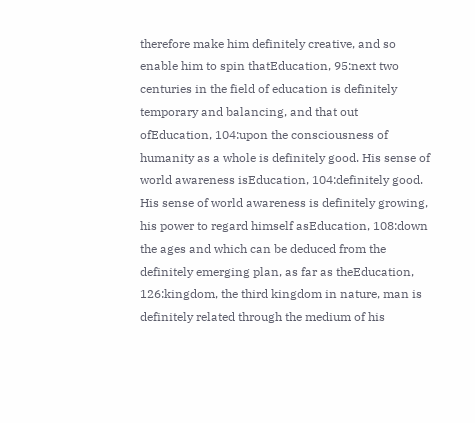therefore make him definitely creative, and so enable him to spin thatEducation, 95:next two centuries in the field of education is definitely temporary and balancing, and that out ofEducation, 104:upon the consciousness of humanity as a whole is definitely good. His sense of world awareness isEducation, 104:definitely good. His sense of world awareness is definitely growing, his power to regard himself asEducation, 108:down the ages and which can be deduced from the definitely emerging plan, as far as theEducation, 126:kingdom, the third kingdom in nature, man is definitely related through the medium of his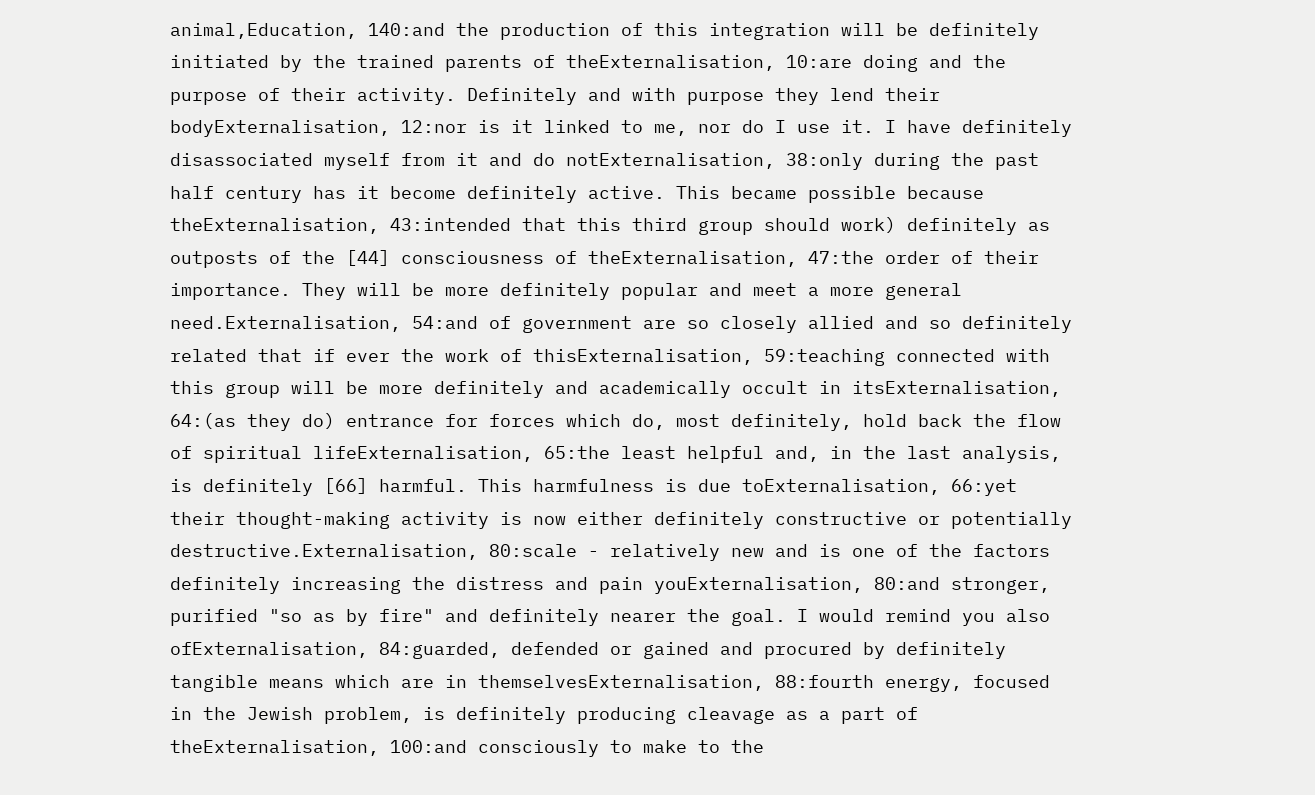animal,Education, 140:and the production of this integration will be definitely initiated by the trained parents of theExternalisation, 10:are doing and the purpose of their activity. Definitely and with purpose they lend their bodyExternalisation, 12:nor is it linked to me, nor do I use it. I have definitely disassociated myself from it and do notExternalisation, 38:only during the past half century has it become definitely active. This became possible because theExternalisation, 43:intended that this third group should work) definitely as outposts of the [44] consciousness of theExternalisation, 47:the order of their importance. They will be more definitely popular and meet a more general need.Externalisation, 54:and of government are so closely allied and so definitely related that if ever the work of thisExternalisation, 59:teaching connected with this group will be more definitely and academically occult in itsExternalisation, 64:(as they do) entrance for forces which do, most definitely, hold back the flow of spiritual lifeExternalisation, 65:the least helpful and, in the last analysis, is definitely [66] harmful. This harmfulness is due toExternalisation, 66:yet their thought-making activity is now either definitely constructive or potentially destructive.Externalisation, 80:scale - relatively new and is one of the factors definitely increasing the distress and pain youExternalisation, 80:and stronger, purified "so as by fire" and definitely nearer the goal. I would remind you also ofExternalisation, 84:guarded, defended or gained and procured by definitely tangible means which are in themselvesExternalisation, 88:fourth energy, focused in the Jewish problem, is definitely producing cleavage as a part of theExternalisation, 100:and consciously to make to the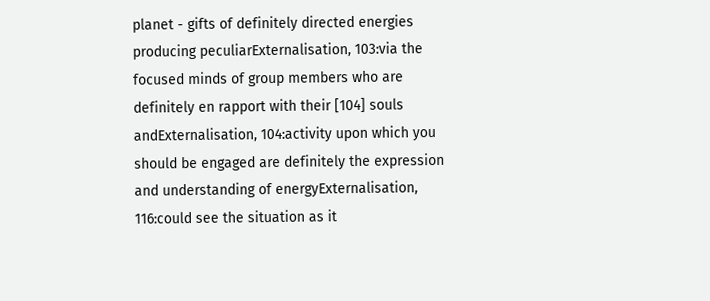planet - gifts of definitely directed energies producing peculiarExternalisation, 103:via the focused minds of group members who are definitely en rapport with their [104] souls andExternalisation, 104:activity upon which you should be engaged are definitely the expression and understanding of energyExternalisation, 116:could see the situation as it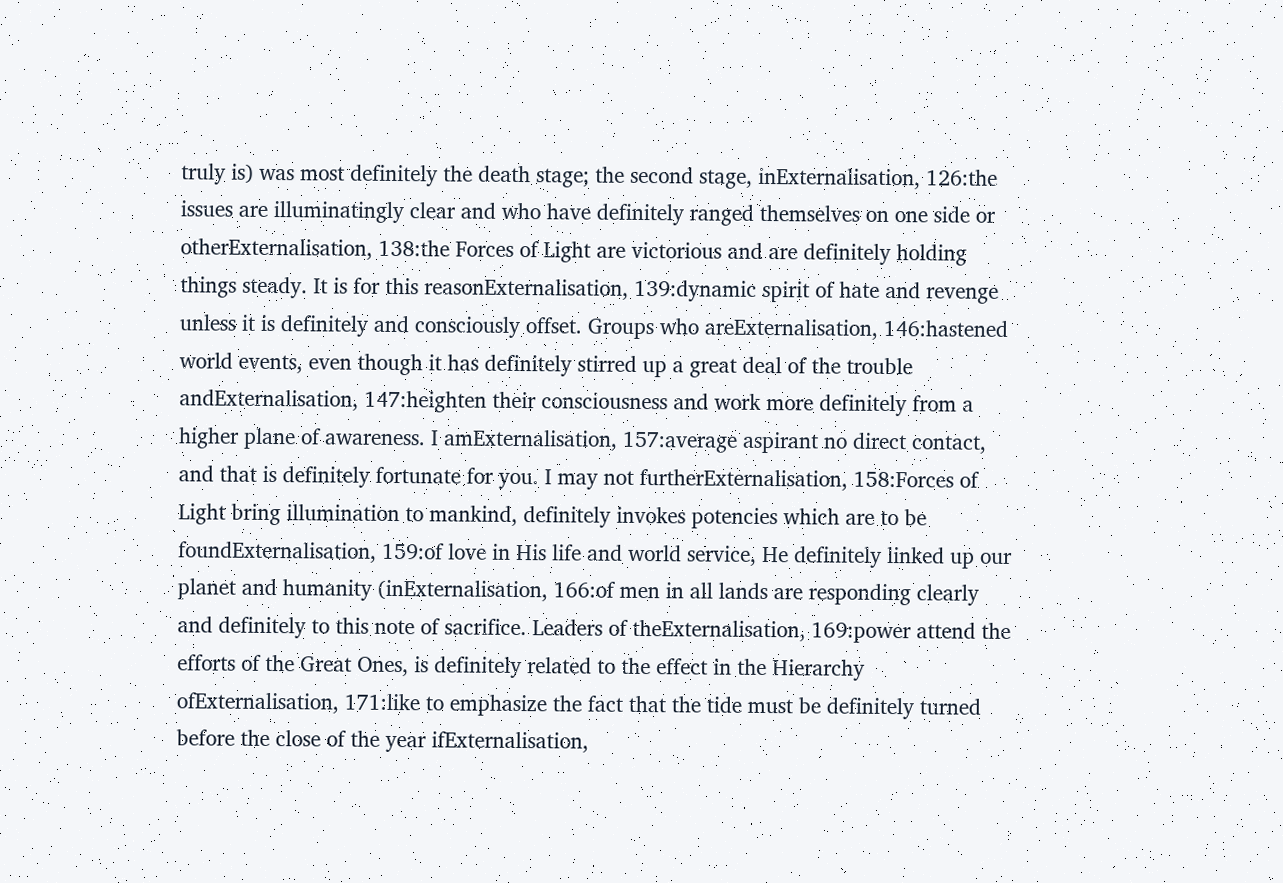truly is) was most definitely the death stage; the second stage, inExternalisation, 126:the issues are illuminatingly clear and who have definitely ranged themselves on one side or otherExternalisation, 138:the Forces of Light are victorious and are definitely holding things steady. It is for this reasonExternalisation, 139:dynamic spirit of hate and revenge unless it is definitely and consciously offset. Groups who areExternalisation, 146:hastened world events, even though it has definitely stirred up a great deal of the trouble andExternalisation, 147:heighten their consciousness and work more definitely from a higher plane of awareness. I amExternalisation, 157:average aspirant no direct contact, and that is definitely fortunate for you. I may not furtherExternalisation, 158:Forces of Light bring illumination to mankind, definitely invokes potencies which are to be foundExternalisation, 159:of love in His life and world service, He definitely linked up our planet and humanity (inExternalisation, 166:of men in all lands are responding clearly and definitely to this note of sacrifice. Leaders of theExternalisation, 169:power attend the efforts of the Great Ones, is definitely related to the effect in the Hierarchy ofExternalisation, 171:like to emphasize the fact that the tide must be definitely turned before the close of the year ifExternalisation,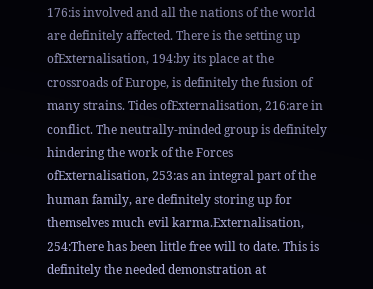176:is involved and all the nations of the world are definitely affected. There is the setting up ofExternalisation, 194:by its place at the crossroads of Europe, is definitely the fusion of many strains. Tides ofExternalisation, 216:are in conflict. The neutrally-minded group is definitely hindering the work of the Forces ofExternalisation, 253:as an integral part of the human family, are definitely storing up for themselves much evil karma.Externalisation, 254:There has been little free will to date. This is definitely the needed demonstration at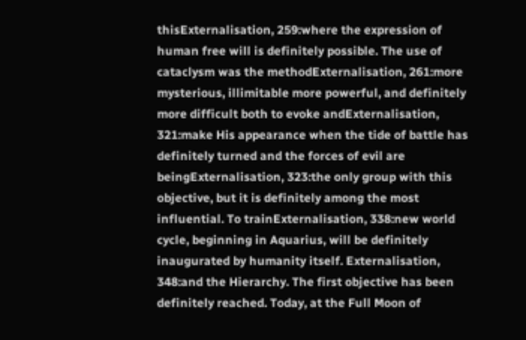thisExternalisation, 259:where the expression of human free will is definitely possible. The use of cataclysm was the methodExternalisation, 261:more mysterious, illimitable more powerful, and definitely more difficult both to evoke andExternalisation, 321:make His appearance when the tide of battle has definitely turned and the forces of evil are beingExternalisation, 323:the only group with this objective, but it is definitely among the most influential. To trainExternalisation, 338:new world cycle, beginning in Aquarius, will be definitely inaugurated by humanity itself. Externalisation, 348:and the Hierarchy. The first objective has been definitely reached. Today, at the Full Moon of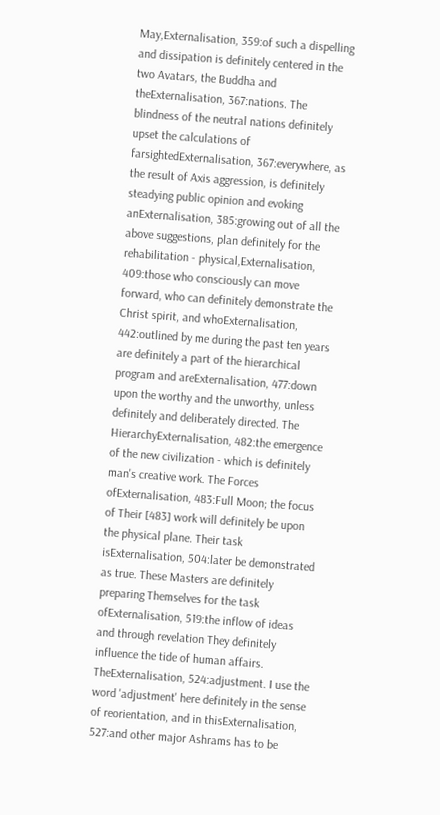May,Externalisation, 359:of such a dispelling and dissipation is definitely centered in the two Avatars, the Buddha and theExternalisation, 367:nations. The blindness of the neutral nations definitely upset the calculations of farsightedExternalisation, 367:everywhere, as the result of Axis aggression, is definitely steadying public opinion and evoking anExternalisation, 385:growing out of all the above suggestions, plan definitely for the rehabilitation - physical,Externalisation, 409:those who consciously can move forward, who can definitely demonstrate the Christ spirit, and whoExternalisation, 442:outlined by me during the past ten years are definitely a part of the hierarchical program and areExternalisation, 477:down upon the worthy and the unworthy, unless definitely and deliberately directed. The HierarchyExternalisation, 482:the emergence of the new civilization - which is definitely man's creative work. The Forces ofExternalisation, 483:Full Moon; the focus of Their [483] work will definitely be upon the physical plane. Their task isExternalisation, 504:later be demonstrated as true. These Masters are definitely preparing Themselves for the task ofExternalisation, 519:the inflow of ideas and through revelation They definitely influence the tide of human affairs. TheExternalisation, 524:adjustment. I use the word 'adjustment' here definitely in the sense of reorientation, and in thisExternalisation, 527:and other major Ashrams has to be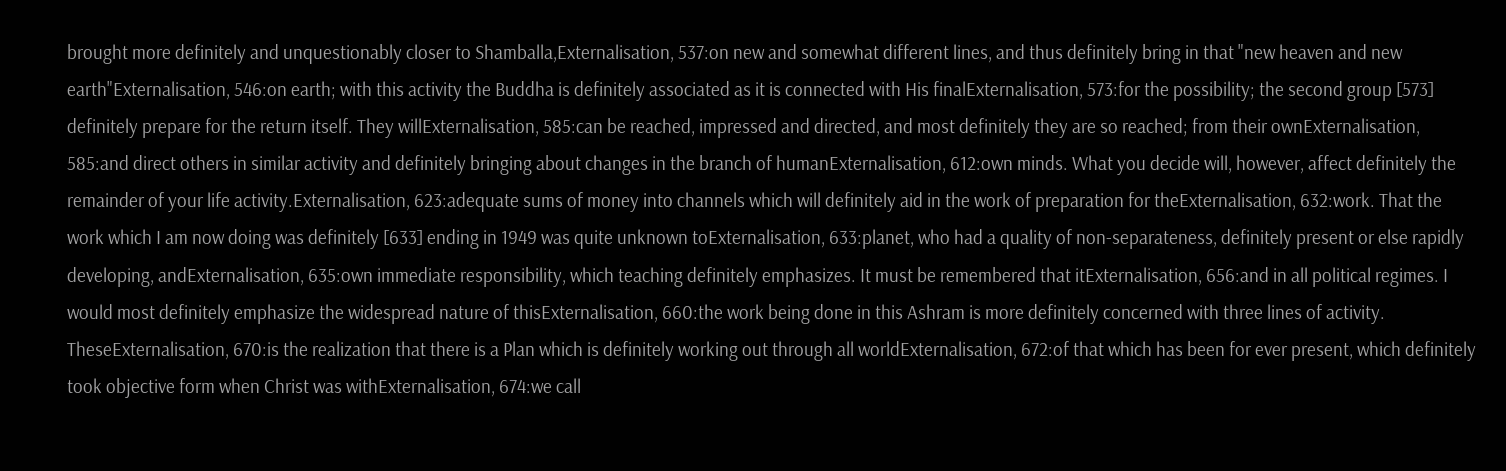brought more definitely and unquestionably closer to Shamballa,Externalisation, 537:on new and somewhat different lines, and thus definitely bring in that "new heaven and new earth"Externalisation, 546:on earth; with this activity the Buddha is definitely associated as it is connected with His finalExternalisation, 573:for the possibility; the second group [573] definitely prepare for the return itself. They willExternalisation, 585:can be reached, impressed and directed, and most definitely they are so reached; from their ownExternalisation, 585:and direct others in similar activity and definitely bringing about changes in the branch of humanExternalisation, 612:own minds. What you decide will, however, affect definitely the remainder of your life activity.Externalisation, 623:adequate sums of money into channels which will definitely aid in the work of preparation for theExternalisation, 632:work. That the work which I am now doing was definitely [633] ending in 1949 was quite unknown toExternalisation, 633:planet, who had a quality of non-separateness, definitely present or else rapidly developing, andExternalisation, 635:own immediate responsibility, which teaching definitely emphasizes. It must be remembered that itExternalisation, 656:and in all political regimes. I would most definitely emphasize the widespread nature of thisExternalisation, 660:the work being done in this Ashram is more definitely concerned with three lines of activity. TheseExternalisation, 670:is the realization that there is a Plan which is definitely working out through all worldExternalisation, 672:of that which has been for ever present, which definitely took objective form when Christ was withExternalisation, 674:we call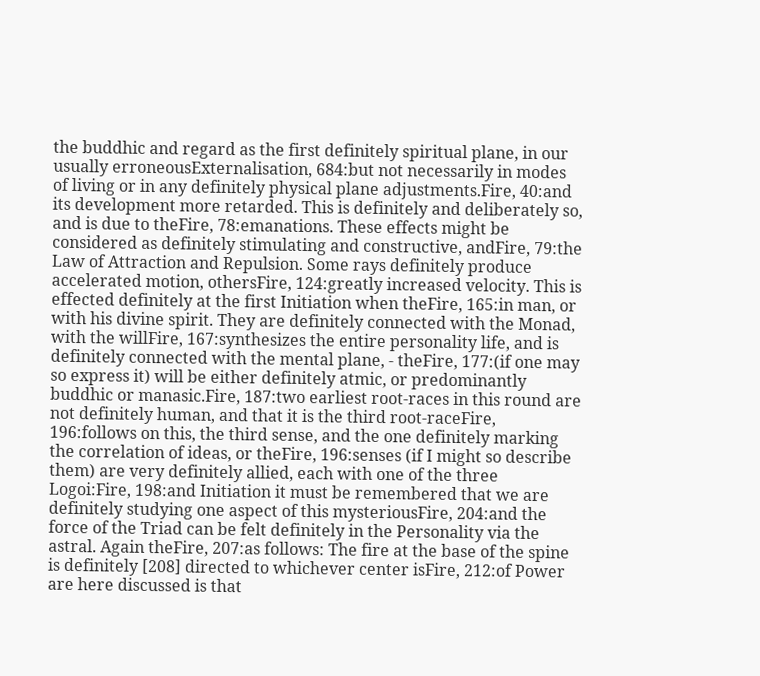the buddhic and regard as the first definitely spiritual plane, in our usually erroneousExternalisation, 684:but not necessarily in modes of living or in any definitely physical plane adjustments.Fire, 40:and its development more retarded. This is definitely and deliberately so, and is due to theFire, 78:emanations. These effects might be considered as definitely stimulating and constructive, andFire, 79:the Law of Attraction and Repulsion. Some rays definitely produce accelerated motion, othersFire, 124:greatly increased velocity. This is effected definitely at the first Initiation when theFire, 165:in man, or with his divine spirit. They are definitely connected with the Monad, with the willFire, 167:synthesizes the entire personality life, and is definitely connected with the mental plane, - theFire, 177:(if one may so express it) will be either definitely atmic, or predominantly buddhic or manasic.Fire, 187:two earliest root-races in this round are not definitely human, and that it is the third root-raceFire, 196:follows on this, the third sense, and the one definitely marking the correlation of ideas, or theFire, 196:senses (if I might so describe them) are very definitely allied, each with one of the three Logoi:Fire, 198:and Initiation it must be remembered that we are definitely studying one aspect of this mysteriousFire, 204:and the force of the Triad can be felt definitely in the Personality via the astral. Again theFire, 207:as follows: The fire at the base of the spine is definitely [208] directed to whichever center isFire, 212:of Power are here discussed is that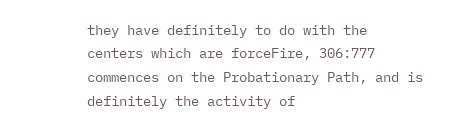they have definitely to do with the centers which are forceFire, 306:777 commences on the Probationary Path, and is definitely the activity of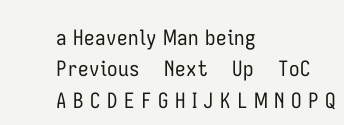a Heavenly Man being
Previous    Next    Up    ToC    A B C D E F G H I J K L M N O P Q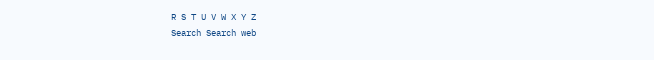R S T U V W X Y Z
Search Search web